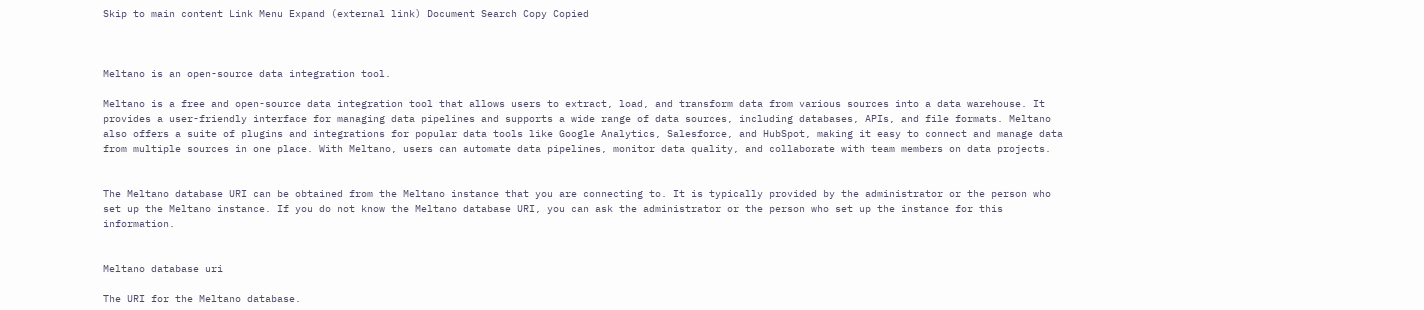Skip to main content Link Menu Expand (external link) Document Search Copy Copied



Meltano is an open-source data integration tool.

Meltano is a free and open-source data integration tool that allows users to extract, load, and transform data from various sources into a data warehouse. It provides a user-friendly interface for managing data pipelines and supports a wide range of data sources, including databases, APIs, and file formats. Meltano also offers a suite of plugins and integrations for popular data tools like Google Analytics, Salesforce, and HubSpot, making it easy to connect and manage data from multiple sources in one place. With Meltano, users can automate data pipelines, monitor data quality, and collaborate with team members on data projects.


The Meltano database URI can be obtained from the Meltano instance that you are connecting to. It is typically provided by the administrator or the person who set up the Meltano instance. If you do not know the Meltano database URI, you can ask the administrator or the person who set up the instance for this information.


Meltano database uri

The URI for the Meltano database.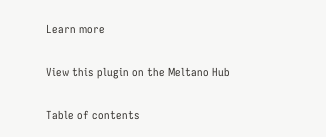Learn more

View this plugin on the Meltano Hub

Table of contents